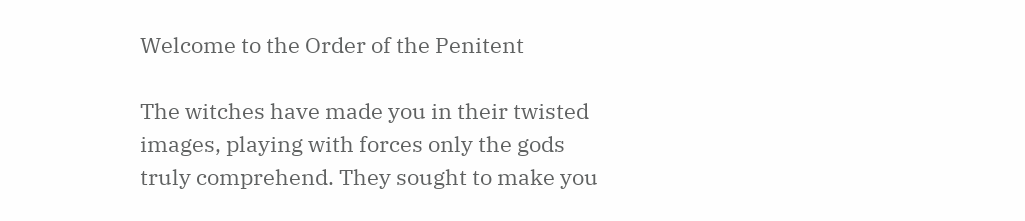Welcome to the Order of the Penitent

The witches have made you in their twisted images, playing with forces only the gods truly comprehend. They sought to make you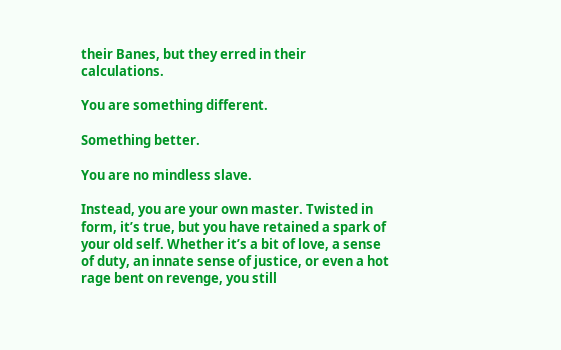their Banes, but they erred in their calculations.

You are something different.

Something better.

You are no mindless slave.

Instead, you are your own master. Twisted in form, it’s true, but you have retained a spark of your old self. Whether it’s a bit of love, a sense of duty, an innate sense of justice, or even a hot rage bent on revenge, you still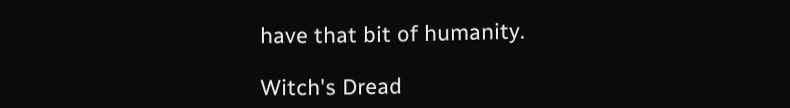have that bit of humanity.

Witch's Dread